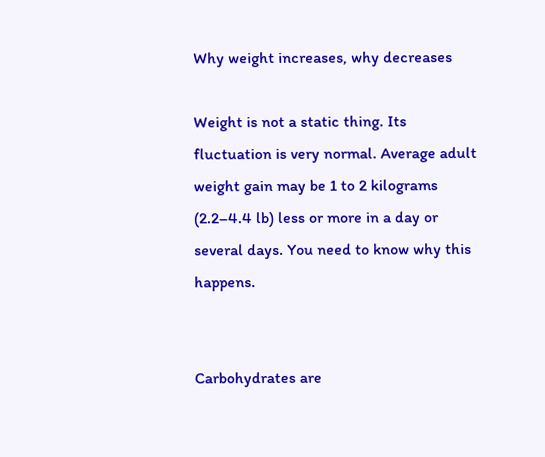Why weight increases, why decreases

Weight is not a static thing. Its fluctuation is very normal. Average adult weight gain may be 1 to 2 kilograms (2.2–4.4 lb) less or more in a day or several days. You need to know why this happens.


Carbohydrates are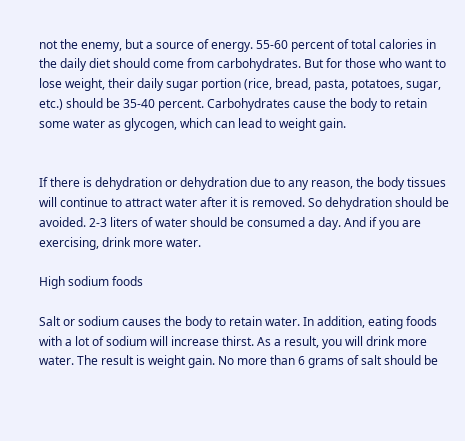not the enemy, but a source of energy. 55-60 percent of total calories in the daily diet should come from carbohydrates. But for those who want to lose weight, their daily sugar portion (rice, bread, pasta, potatoes, sugar, etc.) should be 35-40 percent. Carbohydrates cause the body to retain some water as glycogen, which can lead to weight gain.


If there is dehydration or dehydration due to any reason, the body tissues will continue to attract water after it is removed. So dehydration should be avoided. 2-3 liters of water should be consumed a day. And if you are exercising, drink more water.

High sodium foods

Salt or sodium causes the body to retain water. In addition, eating foods with a lot of sodium will increase thirst. As a result, you will drink more water. The result is weight gain. No more than 6 grams of salt should be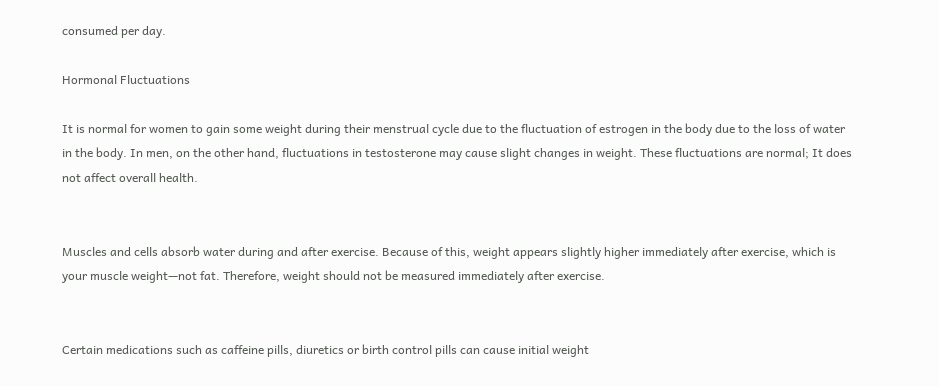consumed per day.

Hormonal Fluctuations

It is normal for women to gain some weight during their menstrual cycle due to the fluctuation of estrogen in the body due to the loss of water in the body. In men, on the other hand, fluctuations in testosterone may cause slight changes in weight. These fluctuations are normal; It does not affect overall health.


Muscles and cells absorb water during and after exercise. Because of this, weight appears slightly higher immediately after exercise, which is your muscle weight—not fat. Therefore, weight should not be measured immediately after exercise.


Certain medications such as caffeine pills, diuretics or birth control pills can cause initial weight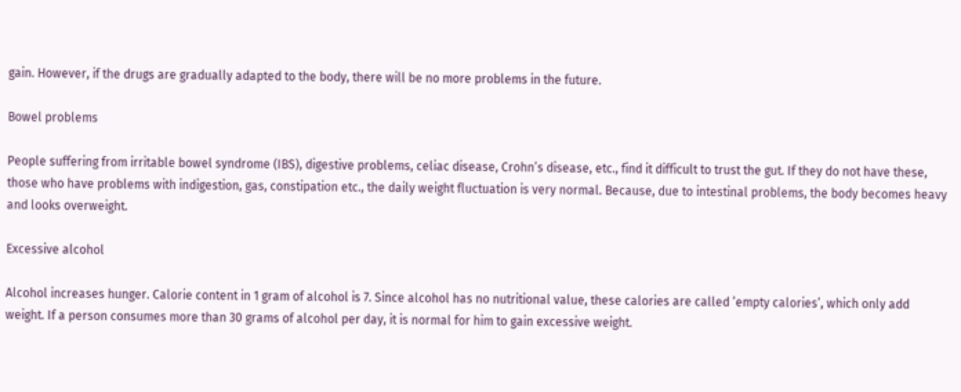gain. However, if the drugs are gradually adapted to the body, there will be no more problems in the future.

Bowel problems

People suffering from irritable bowel syndrome (IBS), digestive problems, celiac disease, Crohn’s disease, etc., find it difficult to trust the gut. If they do not have these, those who have problems with indigestion, gas, constipation etc., the daily weight fluctuation is very normal. Because, due to intestinal problems, the body becomes heavy and looks overweight.

Excessive alcohol

Alcohol increases hunger. Calorie content in 1 gram of alcohol is 7. Since alcohol has no nutritional value, these calories are called ’empty calories’, which only add weight. If a person consumes more than 30 grams of alcohol per day, it is normal for him to gain excessive weight.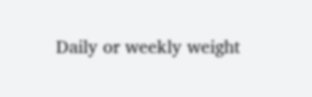Daily or weekly weight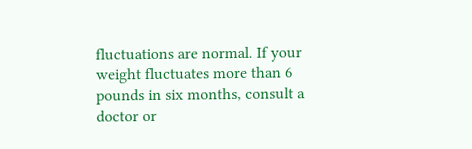fluctuations are normal. If your weight fluctuates more than 6 pounds in six months, consult a doctor or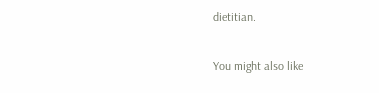dietitian.

You might also like